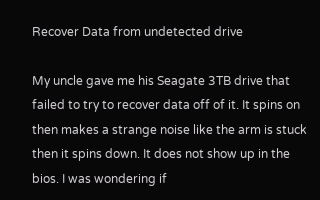Recover Data from undetected drive

My uncle gave me his Seagate 3TB drive that failed to try to recover data off of it. It spins on then makes a strange noise like the arm is stuck then it spins down. It does not show up in the bios. I was wondering if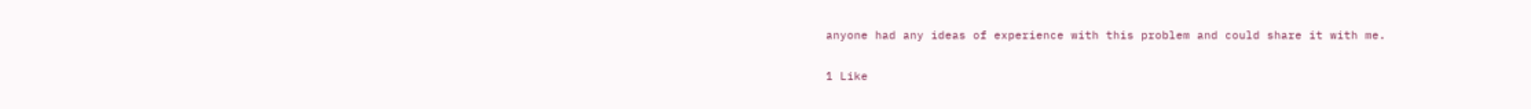anyone had any ideas of experience with this problem and could share it with me.

1 Like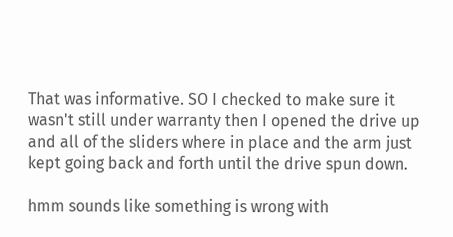That was informative. SO I checked to make sure it wasn't still under warranty then I opened the drive up and all of the sliders where in place and the arm just kept going back and forth until the drive spun down.

hmm sounds like something is wrong with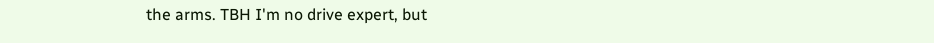the arms. TBH I'm no drive expert, but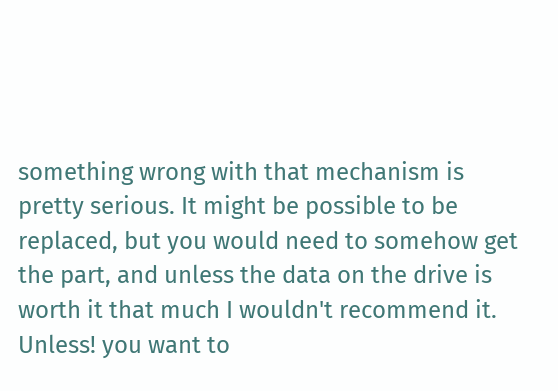something wrong with that mechanism is pretty serious. It might be possible to be replaced, but you would need to somehow get the part, and unless the data on the drive is worth it that much I wouldn't recommend it. Unless! you want to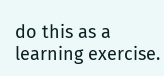do this as a learning exercise.